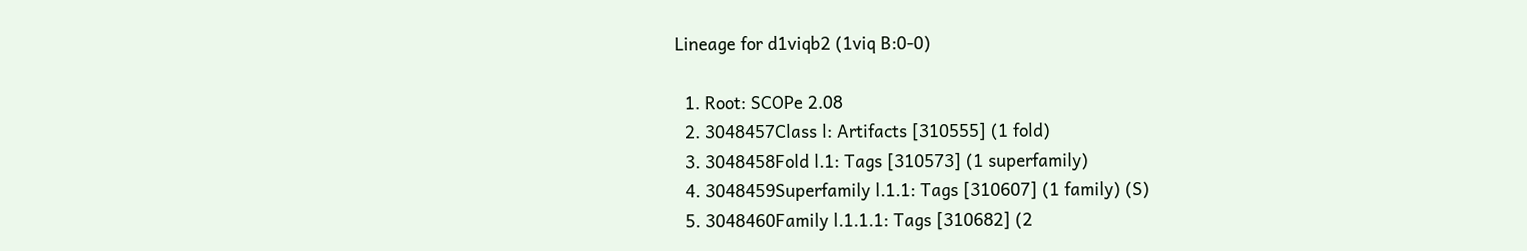Lineage for d1viqb2 (1viq B:0-0)

  1. Root: SCOPe 2.08
  2. 3048457Class l: Artifacts [310555] (1 fold)
  3. 3048458Fold l.1: Tags [310573] (1 superfamily)
  4. 3048459Superfamily l.1.1: Tags [310607] (1 family) (S)
  5. 3048460Family l.1.1.1: Tags [310682] (2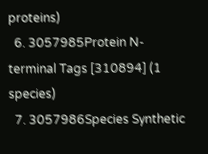proteins)
  6. 3057985Protein N-terminal Tags [310894] (1 species)
  7. 3057986Species Synthetic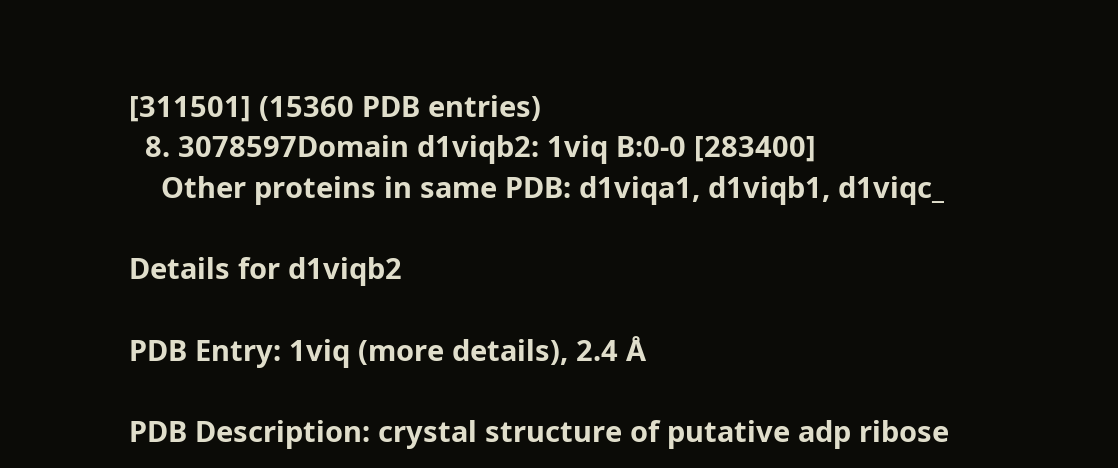[311501] (15360 PDB entries)
  8. 3078597Domain d1viqb2: 1viq B:0-0 [283400]
    Other proteins in same PDB: d1viqa1, d1viqb1, d1viqc_

Details for d1viqb2

PDB Entry: 1viq (more details), 2.4 Å

PDB Description: crystal structure of putative adp ribose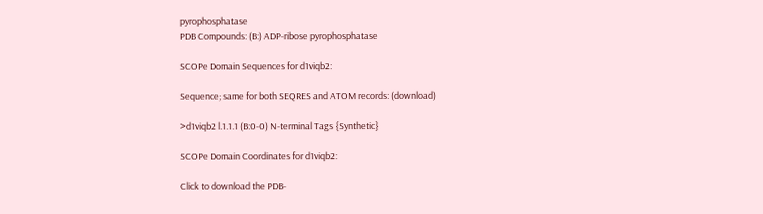pyrophosphatase
PDB Compounds: (B:) ADP-ribose pyrophosphatase

SCOPe Domain Sequences for d1viqb2:

Sequence; same for both SEQRES and ATOM records: (download)

>d1viqb2 l.1.1.1 (B:0-0) N-terminal Tags {Synthetic}

SCOPe Domain Coordinates for d1viqb2:

Click to download the PDB-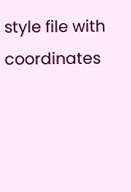style file with coordinates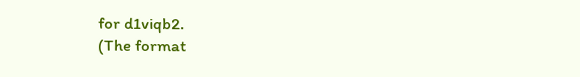for d1viqb2.
(The format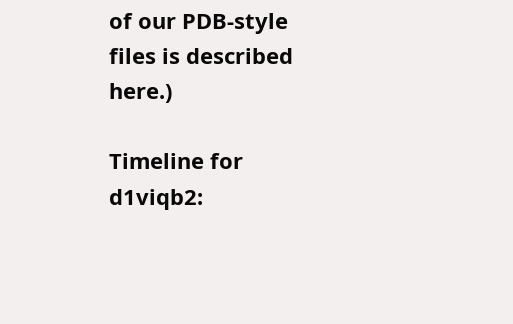of our PDB-style files is described here.)

Timeline for d1viqb2: